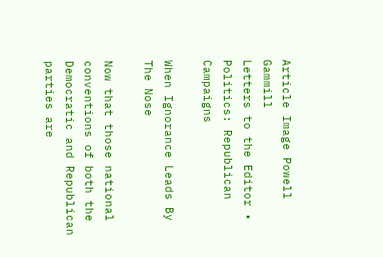Article Image Powell Gammill
Letters to the Editor • Politics: Republican Campaigns

When Ignorance Leads By The Nose

Now that those national conventions of both the Democratic and Republican parties are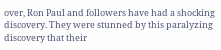over, Ron Paul and followers have had a shocking discovery. They were stunned by this paralyzing discovery that their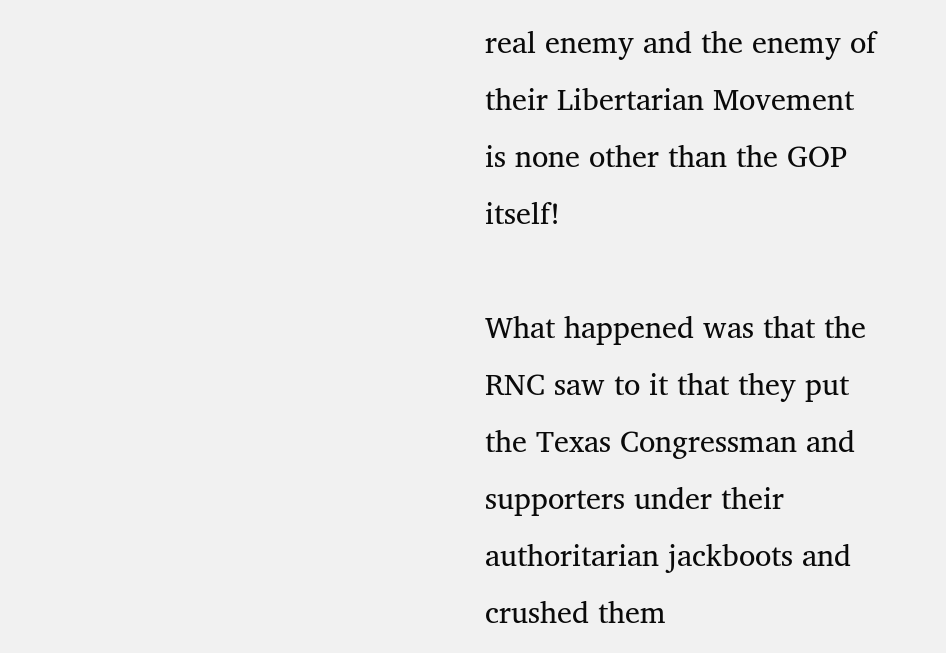real enemy and the enemy of their Libertarian Movement is none other than the GOP itself!

What happened was that the RNC saw to it that they put the Texas Congressman and supporters under their authoritarian jackboots and crushed them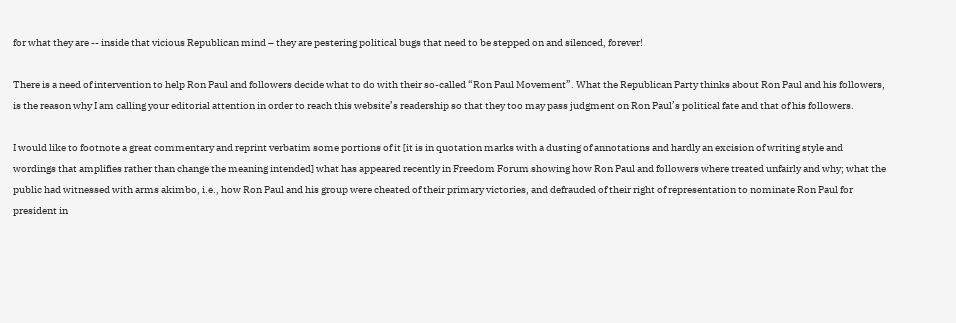for what they are -- inside that vicious Republican mind – they are pestering political bugs that need to be stepped on and silenced, forever!

There is a need of intervention to help Ron Paul and followers decide what to do with their so-called “Ron Paul Movement”. What the Republican Party thinks about Ron Paul and his followers, is the reason why I am calling your editorial attention in order to reach this website’s readership so that they too may pass judgment on Ron Paul’s political fate and that of his followers.

I would like to footnote a great commentary and reprint verbatim some portions of it [it is in quotation marks with a dusting of annotations and hardly an excision of writing style and wordings that amplifies rather than change the meaning intended] what has appeared recently in Freedom Forum showing how Ron Paul and followers where treated unfairly and why; what the public had witnessed with arms akimbo, i.e., how Ron Paul and his group were cheated of their primary victories, and defrauded of their right of representation to nominate Ron Paul for president in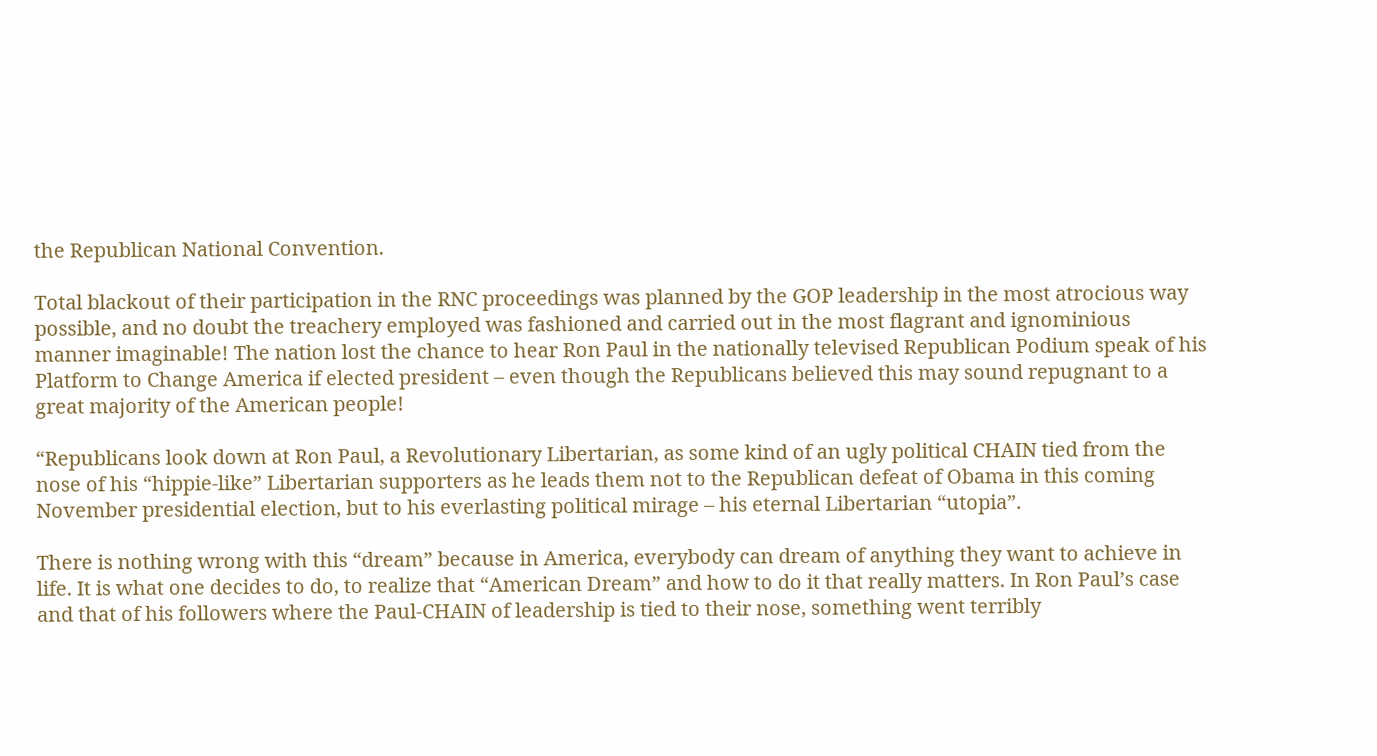the Republican National Convention.

Total blackout of their participation in the RNC proceedings was planned by the GOP leadership in the most atrocious way possible, and no doubt the treachery employed was fashioned and carried out in the most flagrant and ignominious manner imaginable! The nation lost the chance to hear Ron Paul in the nationally televised Republican Podium speak of his Platform to Change America if elected president – even though the Republicans believed this may sound repugnant to a great majority of the American people!

“Republicans look down at Ron Paul, a Revolutionary Libertarian, as some kind of an ugly political CHAIN tied from the nose of his “hippie-like” Libertarian supporters as he leads them not to the Republican defeat of Obama in this coming November presidential election, but to his everlasting political mirage – his eternal Libertarian “utopia”.

There is nothing wrong with this “dream” because in America, everybody can dream of anything they want to achieve in life. It is what one decides to do, to realize that “American Dream” and how to do it that really matters. In Ron Paul’s case and that of his followers where the Paul-CHAIN of leadership is tied to their nose, something went terribly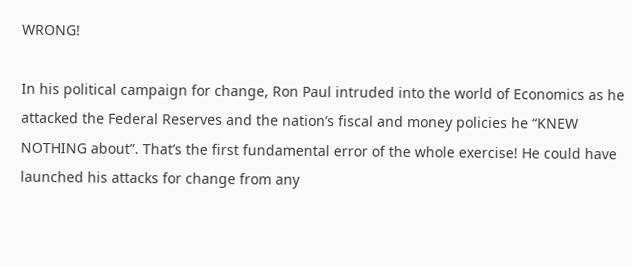WRONG!

In his political campaign for change, Ron Paul intruded into the world of Economics as he attacked the Federal Reserves and the nation’s fiscal and money policies he “KNEW NOTHING about”. That’s the first fundamental error of the whole exercise! He could have launched his attacks for change from any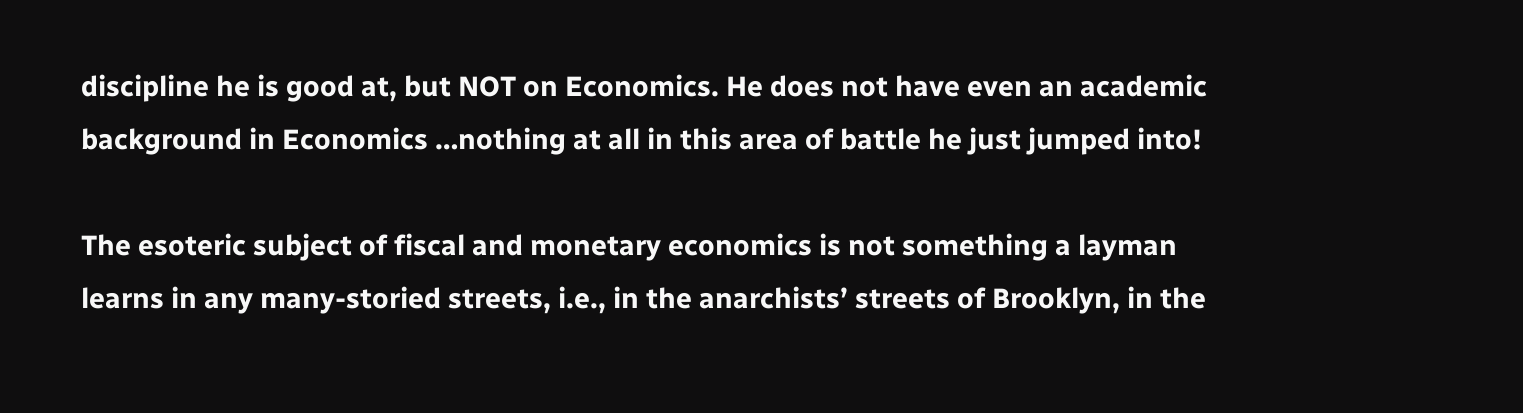discipline he is good at, but NOT on Economics. He does not have even an academic background in Economics …nothing at all in this area of battle he just jumped into!

The esoteric subject of fiscal and monetary economics is not something a layman learns in any many-storied streets, i.e., in the anarchists’ streets of Brooklyn, in the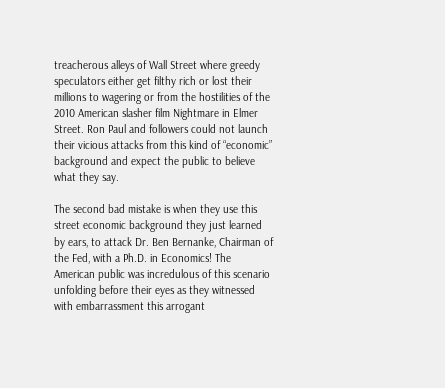treacherous alleys of Wall Street where greedy speculators either get filthy rich or lost their millions to wagering or from the hostilities of the 2010 American slasher film Nightmare in Elmer Street. Ron Paul and followers could not launch their vicious attacks from this kind of “economic” background and expect the public to believe what they say.

The second bad mistake is when they use this street economic background they just learned by ears, to attack Dr. Ben Bernanke, Chairman of the Fed, with a Ph.D. in Economics! The American public was incredulous of this scenario unfolding before their eyes as they witnessed with embarrassment this arrogant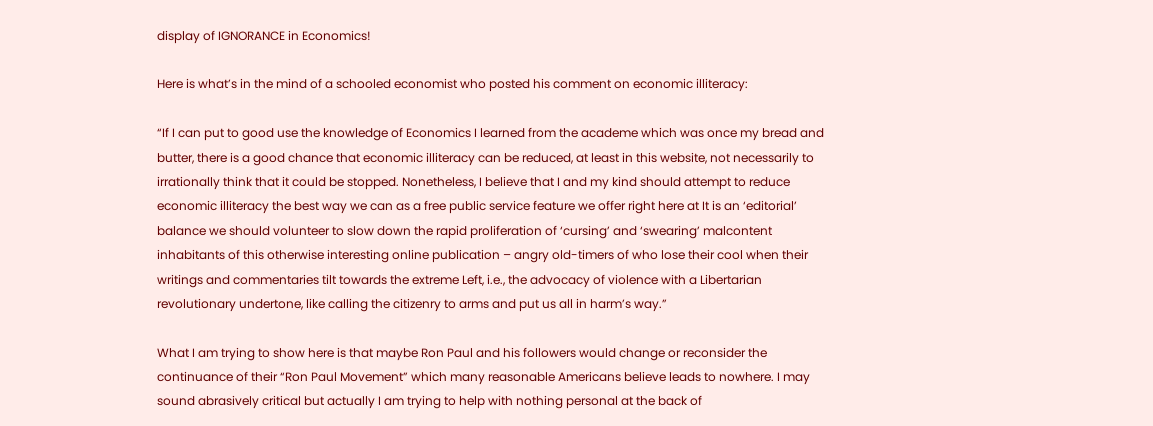display of IGNORANCE in Economics!

Here is what’s in the mind of a schooled economist who posted his comment on economic illiteracy:

“If I can put to good use the knowledge of Economics I learned from the academe which was once my bread and butter, there is a good chance that economic illiteracy can be reduced, at least in this website, not necessarily to irrationally think that it could be stopped. Nonetheless, I believe that I and my kind should attempt to reduce economic illiteracy the best way we can as a free public service feature we offer right here at It is an ‘editorial’ balance we should volunteer to slow down the rapid proliferation of ‘cursing’ and ‘swearing’ malcontent inhabitants of this otherwise interesting online publication – angry old-timers of who lose their cool when their writings and commentaries tilt towards the extreme Left, i.e., the advocacy of violence with a Libertarian revolutionary undertone, like calling the citizenry to arms and put us all in harm’s way.”

What I am trying to show here is that maybe Ron Paul and his followers would change or reconsider the continuance of their “Ron Paul Movement” which many reasonable Americans believe leads to nowhere. I may sound abrasively critical but actually I am trying to help with nothing personal at the back of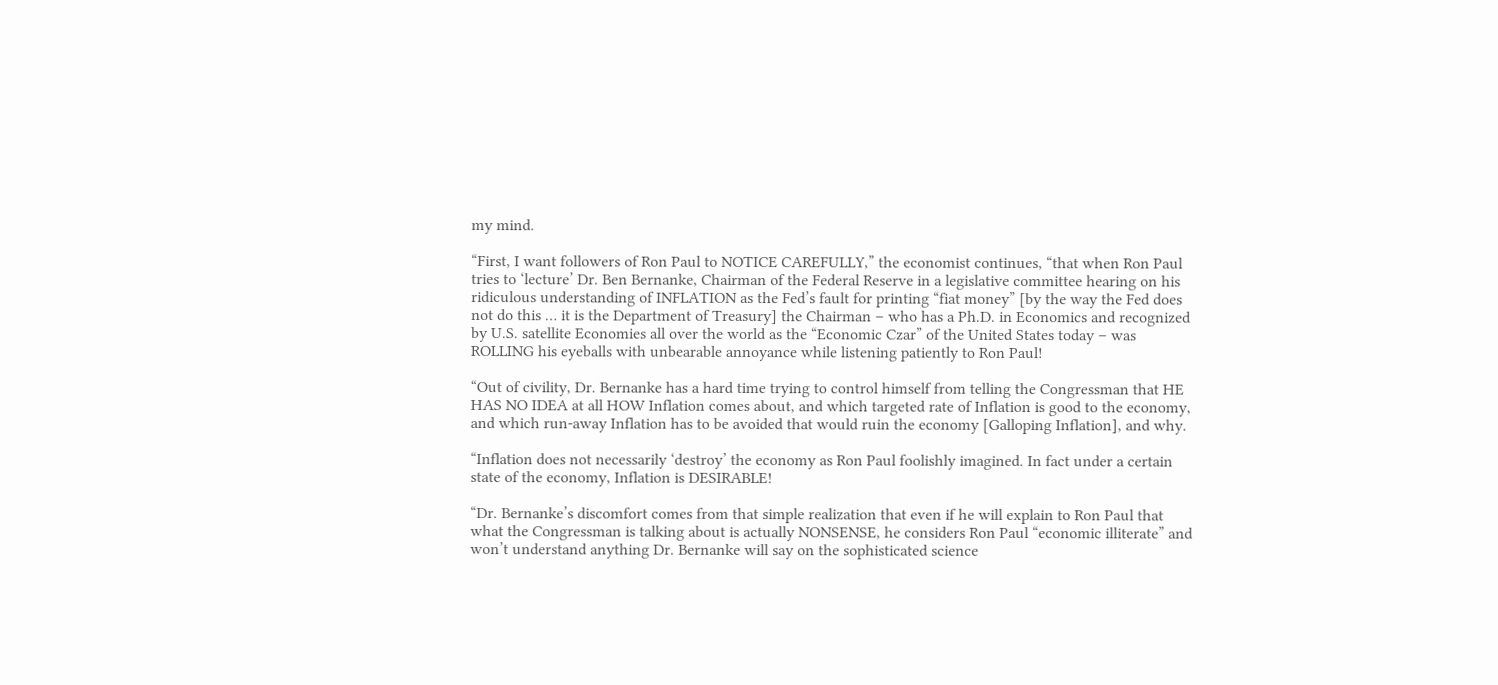my mind.

“First, I want followers of Ron Paul to NOTICE CAREFULLY,” the economist continues, “that when Ron Paul tries to ‘lecture’ Dr. Ben Bernanke, Chairman of the Federal Reserve in a legislative committee hearing on his ridiculous understanding of INFLATION as the Fed’s fault for printing “fiat money” [by the way the Fed does not do this … it is the Department of Treasury] the Chairman – who has a Ph.D. in Economics and recognized by U.S. satellite Economies all over the world as the “Economic Czar” of the United States today – was ROLLING his eyeballs with unbearable annoyance while listening patiently to Ron Paul!

“Out of civility, Dr. Bernanke has a hard time trying to control himself from telling the Congressman that HE HAS NO IDEA at all HOW Inflation comes about, and which targeted rate of Inflation is good to the economy, and which run-away Inflation has to be avoided that would ruin the economy [Galloping Inflation], and why.

“Inflation does not necessarily ‘destroy’ the economy as Ron Paul foolishly imagined. In fact under a certain state of the economy, Inflation is DESIRABLE!

“Dr. Bernanke’s discomfort comes from that simple realization that even if he will explain to Ron Paul that what the Congressman is talking about is actually NONSENSE, he considers Ron Paul “economic illiterate” and won’t understand anything Dr. Bernanke will say on the sophisticated science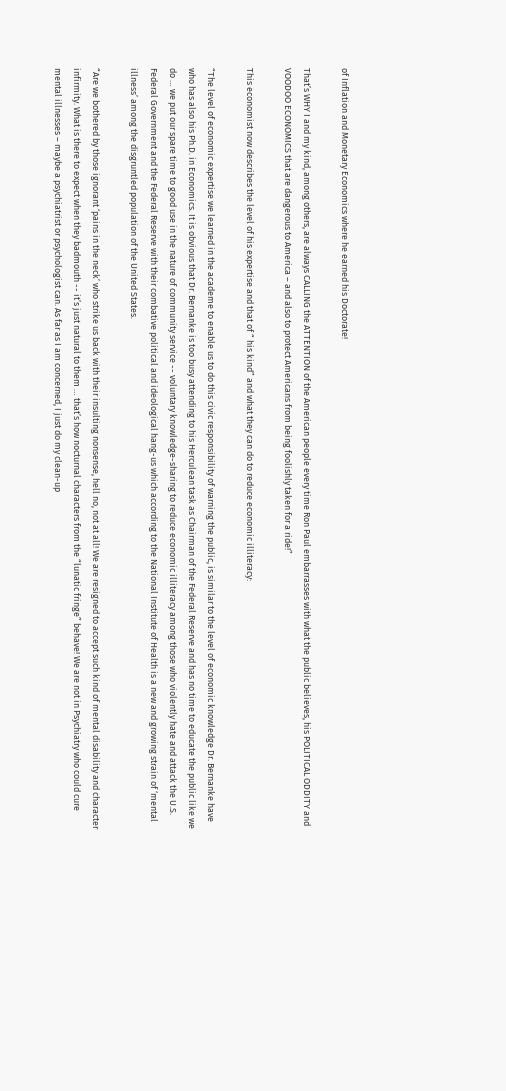of Inflation and Monetary Economics where he earned his Doctorate!

That’s WHY I and my kind, among others, are always CALLING the ATTENTION of the American people every time Ron Paul embarrasses with what the public believes, his POLITICAL ODDITY and VOODOO ECONOMICS that are dangerous to America – and also to protect Americans from being foolishly taken for a ride!”

This economist now describes the level of his expertise and that of “ his kind” and what they can do to reduce economic illiteracy:

“The level of economic expertise we learned in the academe to enable us to do this civic responsibility of warning the public, is similar to the level of economic knowledge Dr. Bernanke have who has also his Ph.D. in Economics. It is obvious that Dr. Bernanke is too busy attending to his Herculean task as Chairman of the Federal Reserve and has no time to educate the public like we do … we put our spare time to good use in the nature of community service -- voluntary knowledge-sharing to reduce economic illiteracy among those who violently hate and attack the U.S. Federal Government and the Federal Reserve with their combative political and ideological hang-us which according to the National Institute of Health is a new and growing strain of ‘mental illness’ among the disgruntled population of the United States.

“Are we bothered by those ignorant ‘pains in the neck’ who strike us back with their insulting nonsense, hell no, not at all! We are resigned to accept such kind of mental disability and character infirmity. What is there to expect when they badmouth -- it’s just natural to them … that’s how nocturnal characters from the “lunatic fringe” behave! We are not in Psychiatry who could cure mental illnesses – maybe a psychiatrist or psychologist can. As far as I am concerned, I just do my clean-up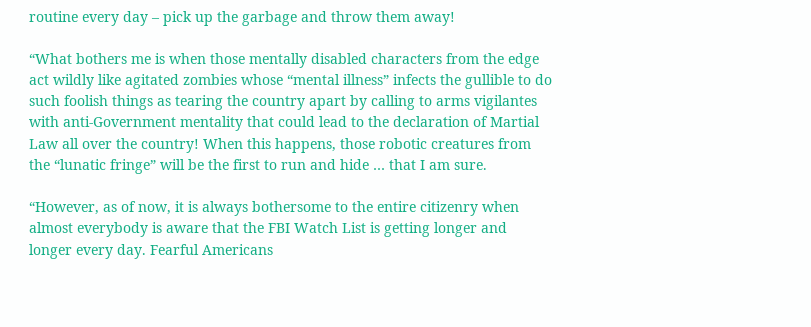routine every day – pick up the garbage and throw them away!

“What bothers me is when those mentally disabled characters from the edge act wildly like agitated zombies whose “mental illness” infects the gullible to do such foolish things as tearing the country apart by calling to arms vigilantes with anti-Government mentality that could lead to the declaration of Martial Law all over the country! When this happens, those robotic creatures from the “lunatic fringe” will be the first to run and hide … that I am sure.

“However, as of now, it is always bothersome to the entire citizenry when almost everybody is aware that the FBI Watch List is getting longer and longer every day. Fearful Americans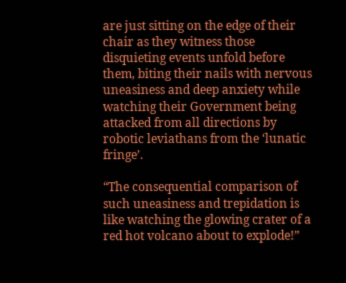are just sitting on the edge of their chair as they witness those disquieting events unfold before them, biting their nails with nervous uneasiness and deep anxiety while watching their Government being attacked from all directions by robotic leviathans from the ‘lunatic fringe’.

“The consequential comparison of such uneasiness and trepidation is like watching the glowing crater of a red hot volcano about to explode!”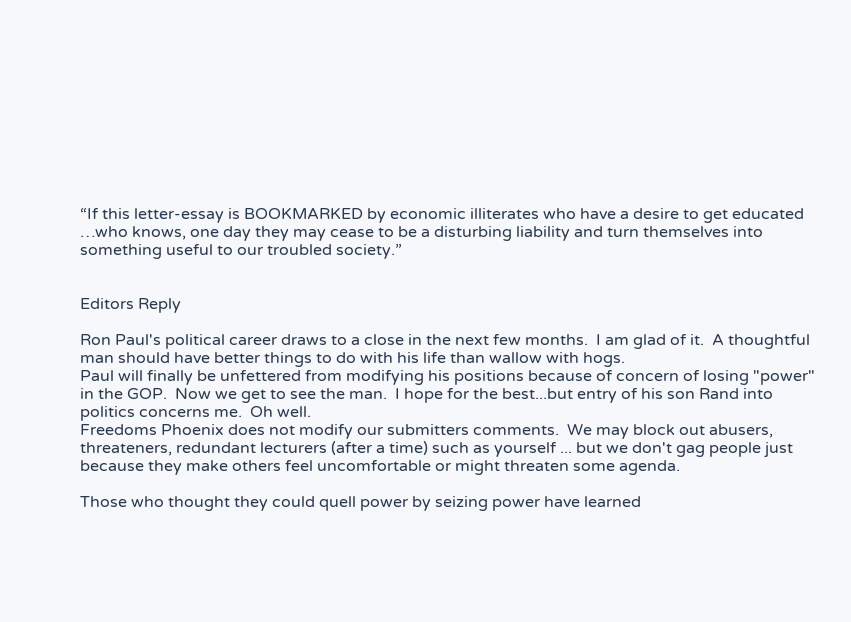“If this letter-essay is BOOKMARKED by economic illiterates who have a desire to get educated …who knows, one day they may cease to be a disturbing liability and turn themselves into something useful to our troubled society.”


Editors Reply

Ron Paul's political career draws to a close in the next few months.  I am glad of it.  A thoughtful man should have better things to do with his life than wallow with hogs.
Paul will finally be unfettered from modifying his positions because of concern of losing "power" in the GOP.  Now we get to see the man.  I hope for the best...but entry of his son Rand into politics concerns me.  Oh well.
Freedoms Phoenix does not modify our submitters comments.  We may block out abusers, threateners, redundant lecturers (after a time) such as yourself ... but we don't gag people just because they make others feel uncomfortable or might threaten some agenda.

Those who thought they could quell power by seizing power have learned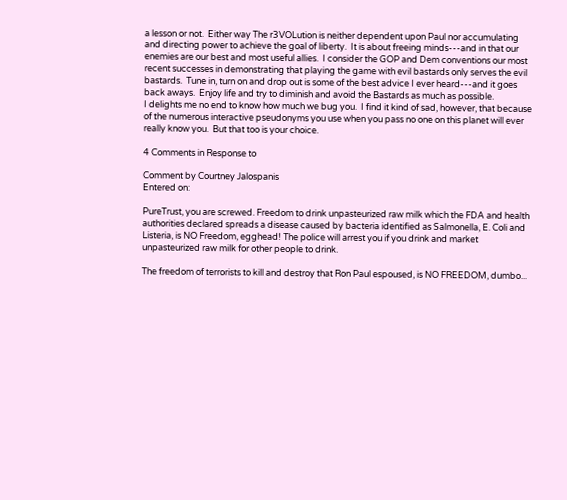a lesson or not.  Either way The r3VOLution is neither dependent upon Paul nor accumulating and directing power to achieve the goal of liberty.  It is about freeing minds---and in that our enemies are our best and most useful allies.  I consider the GOP and Dem conventions our most recent successes in demonstrating that playing the game with evil bastards only serves the evil bastards.  Tune in, turn on and drop out is some of the best advice I ever heard---and it goes back aways.  Enjoy life and try to diminish and avoid the Bastards as much as possible.
I delights me no end to know how much we bug you.  I find it kind of sad, however, that because of the numerous interactive pseudonyms you use when you pass no one on this planet will ever really know you.  But that too is your choice.

4 Comments in Response to

Comment by Courtney Jalospanis
Entered on:

PureTrust, you are screwed. Freedom to drink unpasteurized raw milk which the FDA and health authorities declared spreads a disease caused by bacteria identified as Salmonella, E. Coli and Listeria, is NO Freedom, egghead! The police will arrest you if you drink and market unpasteurized raw milk for other people to drink.

The freedom of terrorists to kill and destroy that Ron Paul espoused, is NO FREEDOM, dumbo...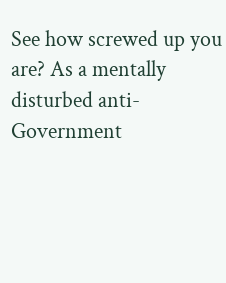See how screwed up you are? As a mentally disturbed anti-Government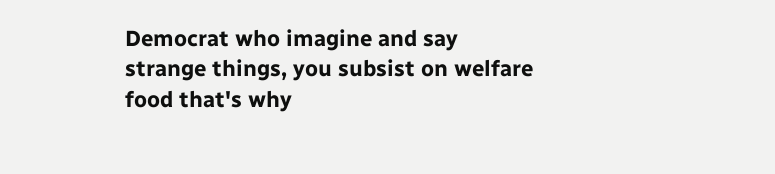Democrat who imagine and say strange things, you subsist on welfare food that's why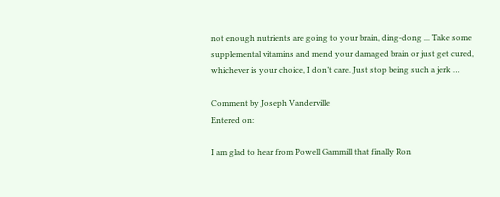not enough nutrients are going to your brain, ding-dong ... Take some supplemental vitamins and mend your damaged brain or just get cured, whichever is your choice, I don’t care. Just stop being such a jerk …

Comment by Joseph Vanderville
Entered on:

I am glad to hear from Powell Gammill that finally Ron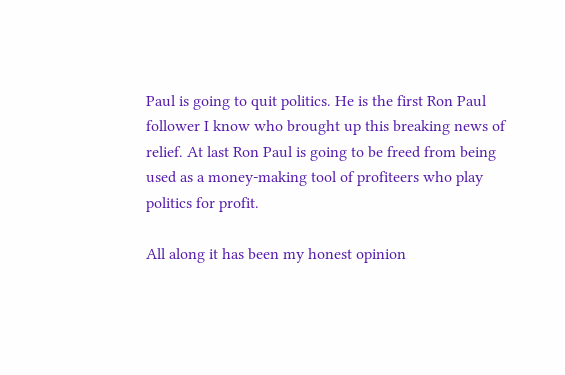Paul is going to quit politics. He is the first Ron Paul follower I know who brought up this breaking news of relief. At last Ron Paul is going to be freed from being used as a money-making tool of profiteers who play politics for profit.

All along it has been my honest opinion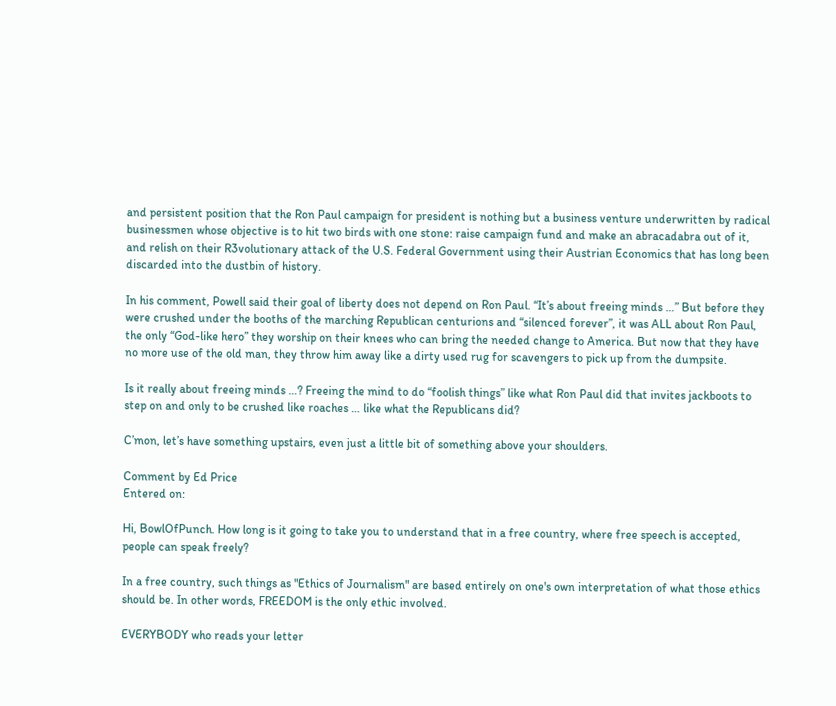and persistent position that the Ron Paul campaign for president is nothing but a business venture underwritten by radical businessmen whose objective is to hit two birds with one stone: raise campaign fund and make an abracadabra out of it, and relish on their R3volutionary attack of the U.S. Federal Government using their Austrian Economics that has long been discarded into the dustbin of history.

In his comment, Powell said their goal of liberty does not depend on Ron Paul. “It’s about freeing minds …” But before they were crushed under the booths of the marching Republican centurions and “silenced forever”, it was ALL about Ron Paul, the only “God-like hero” they worship on their knees who can bring the needed change to America. But now that they have no more use of the old man, they throw him away like a dirty used rug for scavengers to pick up from the dumpsite.

Is it really about freeing minds …? Freeing the mind to do “foolish things” like what Ron Paul did that invites jackboots to step on and only to be crushed like roaches … like what the Republicans did?

C’mon, let’s have something upstairs, even just a little bit of something above your shoulders.

Comment by Ed Price
Entered on:

Hi, BowlOfPunch. How long is it going to take you to understand that in a free country, where free speech is accepted, people can speak freely?

In a free country, such things as "Ethics of Journalism" are based entirely on one's own interpretation of what those ethics should be. In other words, FREEDOM is the only ethic involved.

EVERYBODY who reads your letter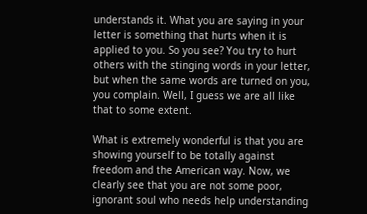understands it. What you are saying in your letter is something that hurts when it is applied to you. So you see? You try to hurt others with the stinging words in your letter, but when the same words are turned on you, you complain. Well, I guess we are all like that to some extent.

What is extremely wonderful is that you are showing yourself to be totally against freedom and the American way. Now, we clearly see that you are not some poor, ignorant soul who needs help understanding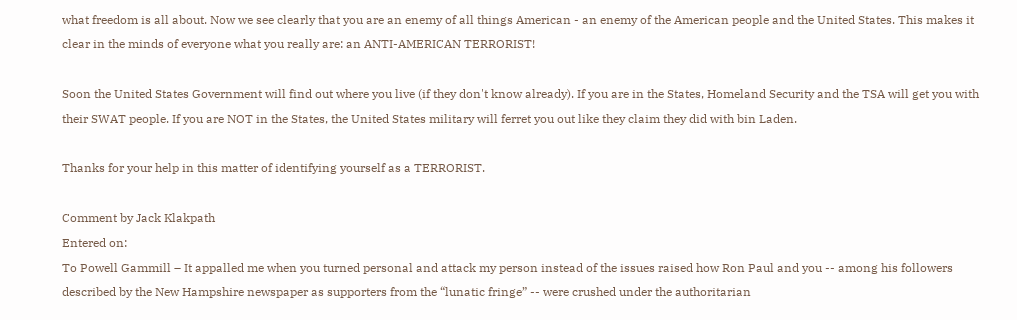what freedom is all about. Now we see clearly that you are an enemy of all things American - an enemy of the American people and the United States. This makes it clear in the minds of everyone what you really are: an ANTI-AMERICAN TERRORIST!

Soon the United States Government will find out where you live (if they don't know already). If you are in the States, Homeland Security and the TSA will get you with their SWAT people. If you are NOT in the States, the United States military will ferret you out like they claim they did with bin Laden.

Thanks for your help in this matter of identifying yourself as a TERRORIST.

Comment by Jack Klakpath
Entered on:
To Powell Gammill – It appalled me when you turned personal and attack my person instead of the issues raised how Ron Paul and you -- among his followers described by the New Hampshire newspaper as supporters from the “lunatic fringe” -- were crushed under the authoritarian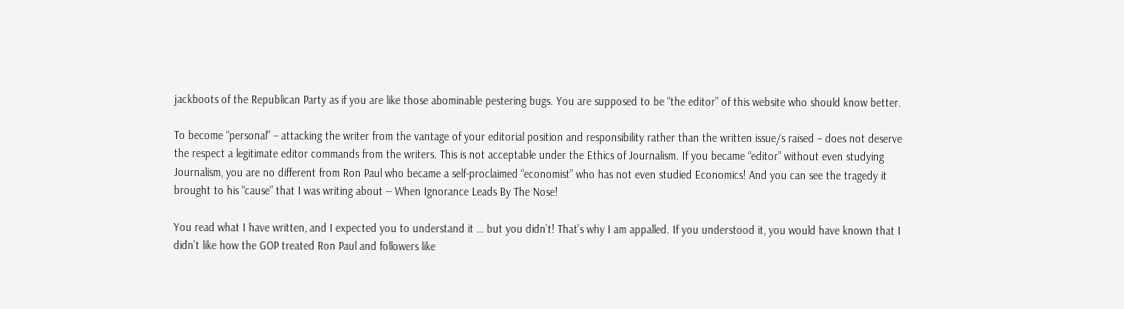jackboots of the Republican Party as if you are like those abominable pestering bugs. You are supposed to be “the editor” of this website who should know better.

To become “personal” – attacking the writer from the vantage of your editorial position and responsibility rather than the written issue/s raised – does not deserve the respect a legitimate editor commands from the writers. This is not acceptable under the Ethics of Journalism. If you became “editor” without even studying Journalism, you are no different from Ron Paul who became a self-proclaimed “economist” who has not even studied Economics! And you can see the tragedy it brought to his “cause” that I was writing about -- When Ignorance Leads By The Nose!

You read what I have written, and I expected you to understand it … but you didn’t! That’s why I am appalled. If you understood it, you would have known that I didn’t like how the GOP treated Ron Paul and followers like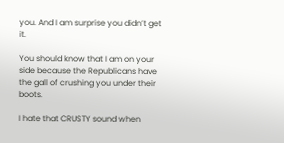you. And I am surprise you didn’t get it.

You should know that I am on your side because the Republicans have the gall of crushing you under their boots.

I hate that CRUSTY sound when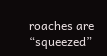roaches are “squeezed”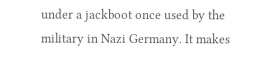under a jackboot once used by the military in Nazi Germany. It makes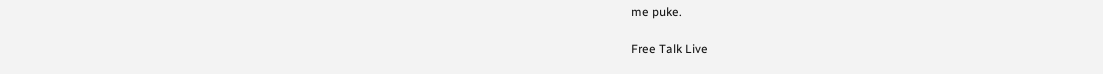me puke.

Free Talk Live